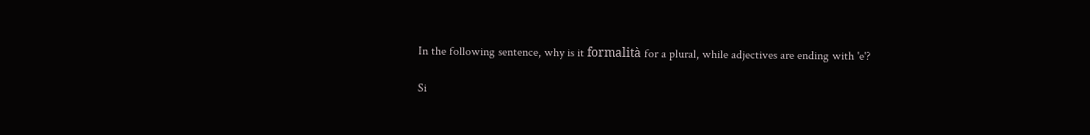In the following sentence, why is it formalità for a plural, while adjectives are ending with 'e'?

Si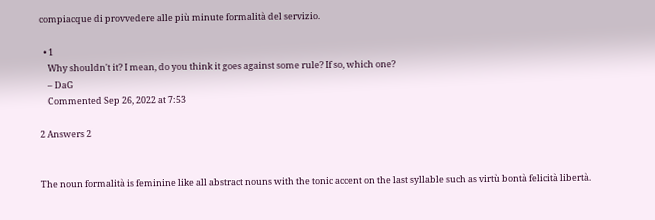compiacque di provvedere alle più minute formalità del servizio.

  • 1
    Why shouldn't it? I mean, do you think it goes against some rule? If so, which one?
    – DaG
    Commented Sep 26, 2022 at 7:53

2 Answers 2


The noun formalità is feminine like all abstract nouns with the tonic accent on the last syllable such as virtù bontà felicità libertà.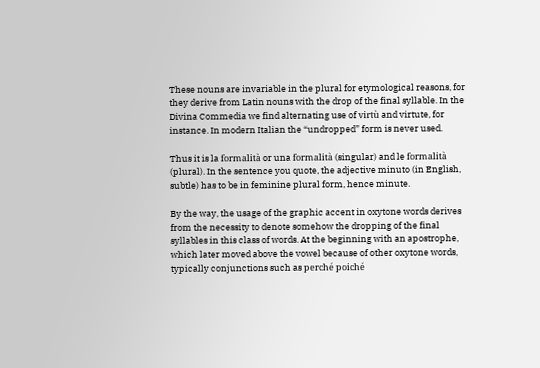These nouns are invariable in the plural for etymological reasons, for they derive from Latin nouns with the drop of the final syllable. In the Divina Commedia we find alternating use of virtù and virtute, for instance. In modern Italian the “undropped” form is never used.

Thus it is la formalità or una formalità (singular) and le formalità (plural). In the sentence you quote, the adjective minuto (in English, subtle) has to be in feminine plural form, hence minute.

By the way, the usage of the graphic accent in oxytone words derives from the necessity to denote somehow the dropping of the final syllables in this class of words. At the beginning with an apostrophe, which later moved above the vowel because of other oxytone words, typically conjunctions such as perché poiché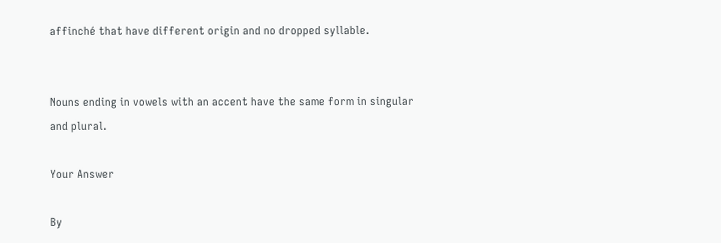affinché that have different origin and no dropped syllable.


Nouns ending in vowels with an accent have the same form in singular and plural.

Your Answer

By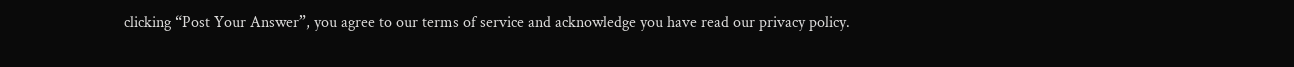clicking “Post Your Answer”, you agree to our terms of service and acknowledge you have read our privacy policy.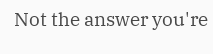Not the answer you're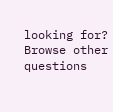looking for? Browse other questions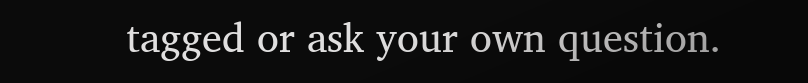tagged or ask your own question.